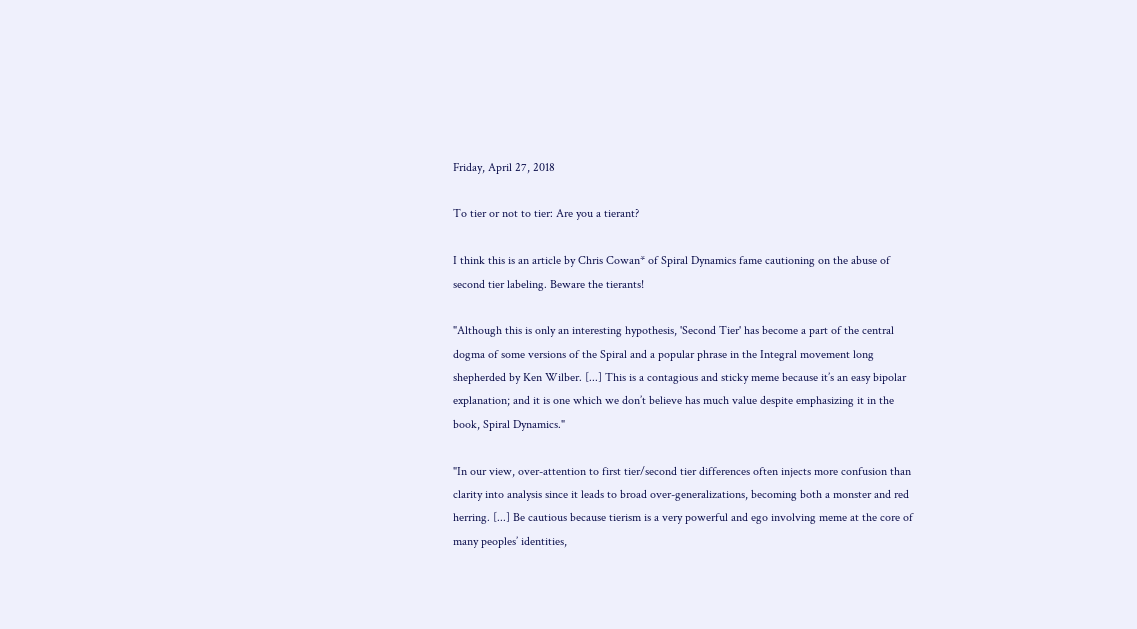Friday, April 27, 2018

To tier or not to tier: Are you a tierant?

I think this is an article by Chris Cowan* of Spiral Dynamics fame cautioning on the abuse of second tier labeling. Beware the tierants!

"Although this is only an interesting hypothesis, 'Second Tier' has become a part of the central dogma of some versions of the Spiral and a popular phrase in the Integral movement long shepherded by Ken Wilber. [...] This is a contagious and sticky meme because it’s an easy bipolar explanation; and it is one which we don’t believe has much value despite emphasizing it in the book, Spiral Dynamics."

"In our view, over-attention to first tier/second tier differences often injects more confusion than clarity into analysis since it leads to broad over-generalizations, becoming both a monster and red herring. [...] Be cautious because tierism is a very powerful and ego involving meme at the core of many peoples’ identities,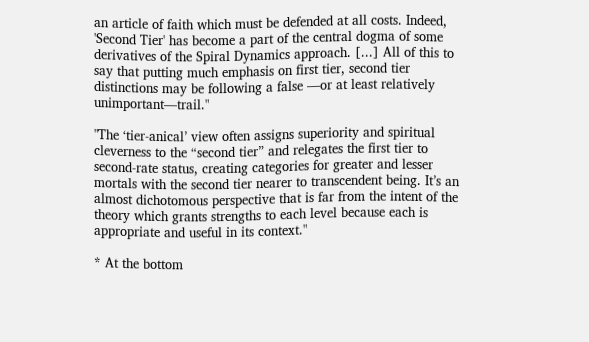an article of faith which must be defended at all costs. Indeed, 'Second Tier' has become a part of the central dogma of some derivatives of the Spiral Dynamics approach. [...] All of this to say that putting much emphasis on first tier, second tier distinctions may be following a false —or at least relatively unimportant—trail."

"The ‘tier-anical’ view often assigns superiority and spiritual cleverness to the “second tier” and relegates the first tier to second-rate status, creating categories for greater and lesser mortals with the second tier nearer to transcendent being. It’s an almost dichotomous perspective that is far from the intent of the theory which grants strengths to each level because each is appropriate and useful in its context."

* At the bottom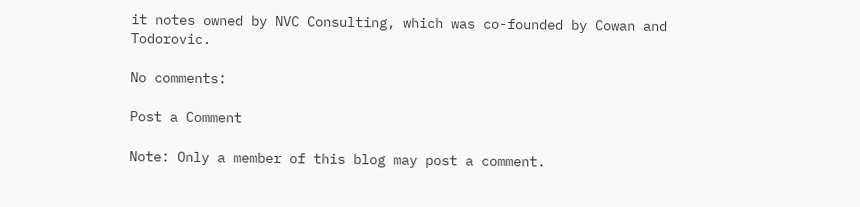it notes owned by NVC Consulting, which was co-founded by Cowan and Todorovic.

No comments:

Post a Comment

Note: Only a member of this blog may post a comment.